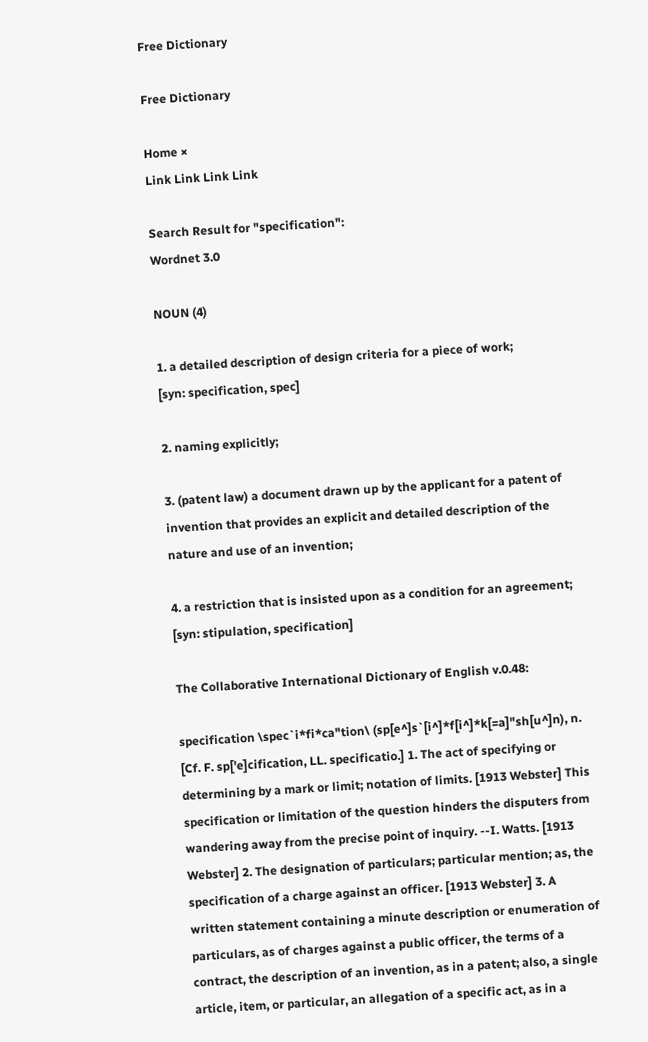Free Dictionary

Free Dictionary

Home ×
Link Link Link Link

Search Result for "specification":
Wordnet 3.0

NOUN (4)

1. a detailed description of design criteria for a piece of work;
[syn: specification, spec]

2. naming explicitly;

3. (patent law) a document drawn up by the applicant for a patent of invention that provides an explicit and detailed description of the nature and use of an invention;

4. a restriction that is insisted upon as a condition for an agreement;
[syn: stipulation, specification]

The Collaborative International Dictionary of English v.0.48:

specification \spec`i*fi*ca"tion\ (sp[e^]s`[i^]*f[i^]*k[=a]"sh[u^]n), n. [Cf. F. sp['e]cification, LL. specificatio.] 1. The act of specifying or determining by a mark or limit; notation of limits. [1913 Webster] This specification or limitation of the question hinders the disputers from wandering away from the precise point of inquiry. --I. Watts. [1913 Webster] 2. The designation of particulars; particular mention; as, the specification of a charge against an officer. [1913 Webster] 3. A written statement containing a minute description or enumeration of particulars, as of charges against a public officer, the terms of a contract, the description of an invention, as in a patent; also, a single article, item, or particular, an allegation of a specific act, as in a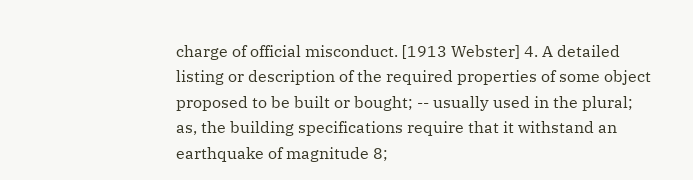charge of official misconduct. [1913 Webster] 4. A detailed listing or description of the required properties of some object proposed to be built or bought; -- usually used in the plural; as, the building specifications require that it withstand an earthquake of magnitude 8;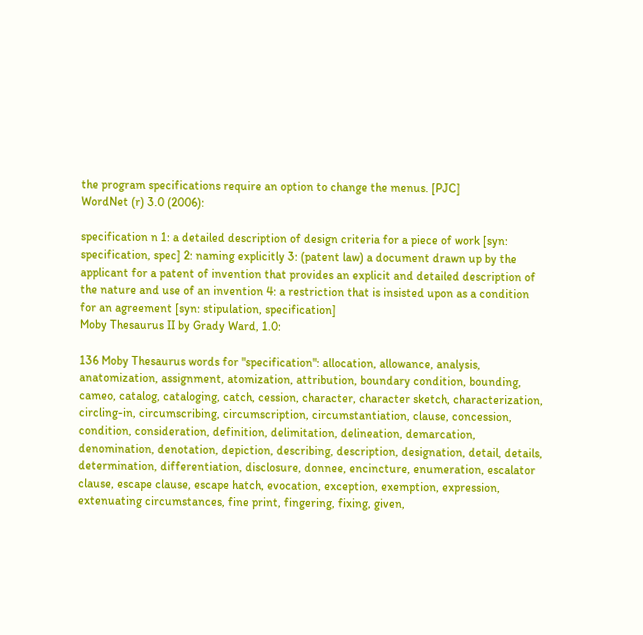the program specifications require an option to change the menus. [PJC]
WordNet (r) 3.0 (2006):

specification n 1: a detailed description of design criteria for a piece of work [syn: specification, spec] 2: naming explicitly 3: (patent law) a document drawn up by the applicant for a patent of invention that provides an explicit and detailed description of the nature and use of an invention 4: a restriction that is insisted upon as a condition for an agreement [syn: stipulation, specification]
Moby Thesaurus II by Grady Ward, 1.0:

136 Moby Thesaurus words for "specification": allocation, allowance, analysis, anatomization, assignment, atomization, attribution, boundary condition, bounding, cameo, catalog, cataloging, catch, cession, character, character sketch, characterization, circling-in, circumscribing, circumscription, circumstantiation, clause, concession, condition, consideration, definition, delimitation, delineation, demarcation, denomination, denotation, depiction, describing, description, designation, detail, details, determination, differentiation, disclosure, donnee, encincture, enumeration, escalator clause, escape clause, escape hatch, evocation, exception, exemption, expression, extenuating circumstances, fine print, fingering, fixing, given,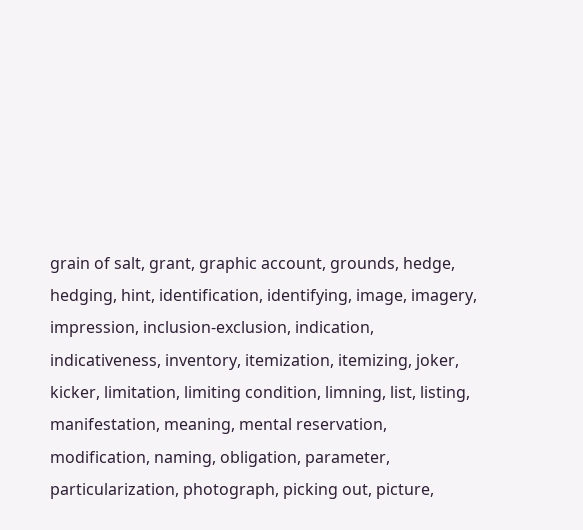grain of salt, grant, graphic account, grounds, hedge, hedging, hint, identification, identifying, image, imagery, impression, inclusion-exclusion, indication, indicativeness, inventory, itemization, itemizing, joker, kicker, limitation, limiting condition, limning, list, listing, manifestation, meaning, mental reservation, modification, naming, obligation, parameter, particularization, photograph, picking out, picture,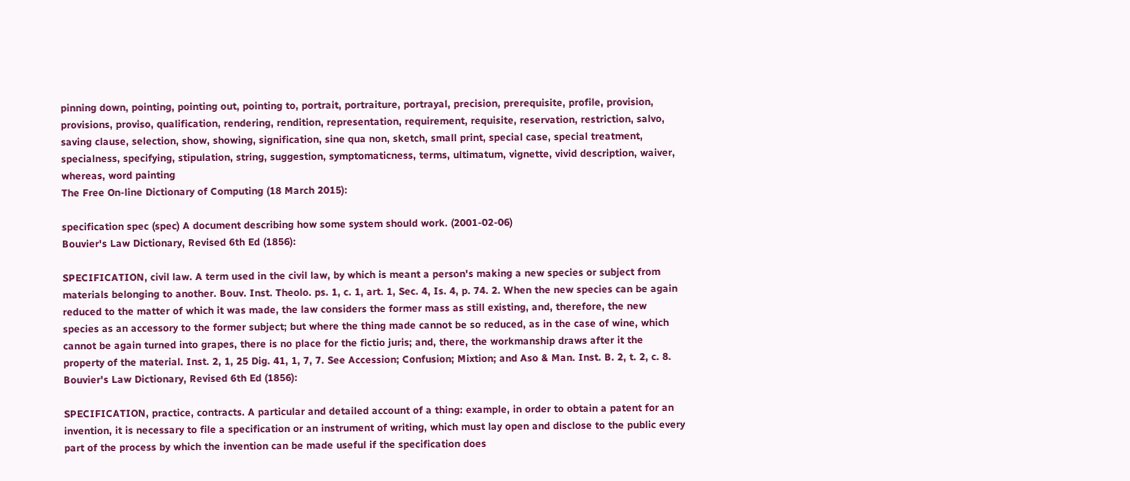pinning down, pointing, pointing out, pointing to, portrait, portraiture, portrayal, precision, prerequisite, profile, provision, provisions, proviso, qualification, rendering, rendition, representation, requirement, requisite, reservation, restriction, salvo, saving clause, selection, show, showing, signification, sine qua non, sketch, small print, special case, special treatment, specialness, specifying, stipulation, string, suggestion, symptomaticness, terms, ultimatum, vignette, vivid description, waiver, whereas, word painting
The Free On-line Dictionary of Computing (18 March 2015):

specification spec (spec) A document describing how some system should work. (2001-02-06)
Bouvier's Law Dictionary, Revised 6th Ed (1856):

SPECIFICATION, civil law. A term used in the civil law, by which is meant a person's making a new species or subject from materials belonging to another. Bouv. Inst. Theolo. ps. 1, c. 1, art. 1, Sec. 4, Is. 4, p. 74. 2. When the new species can be again reduced to the matter of which it was made, the law considers the former mass as still existing, and, therefore, the new species as an accessory to the former subject; but where the thing made cannot be so reduced, as in the case of wine, which cannot be again turned into grapes, there is no place for the fictio juris; and, there, the workmanship draws after it the property of the material. Inst. 2, 1, 25 Dig. 41, 1, 7, 7. See Accession; Confusion; Mixtion; and Aso & Man. Inst. B. 2, t. 2, c. 8.
Bouvier's Law Dictionary, Revised 6th Ed (1856):

SPECIFICATION, practice, contracts. A particular and detailed account of a thing: example, in order to obtain a patent for an invention, it is necessary to file a specification or an instrument of writing, which must lay open and disclose to the public every part of the process by which the invention can be made useful if the specification does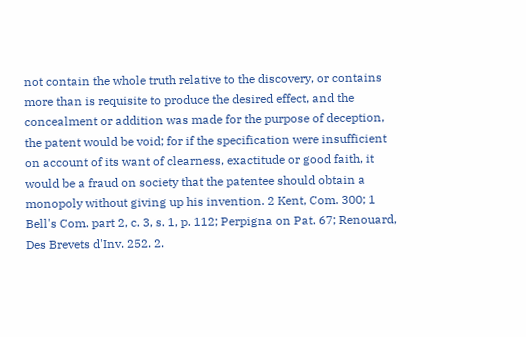not contain the whole truth relative to the discovery, or contains more than is requisite to produce the desired effect, and the concealment or addition was made for the purpose of deception, the patent would be void; for if the specification were insufficient on account of its want of clearness, exactitude or good faith, it would be a fraud on society that the patentee should obtain a monopoly without giving up his invention. 2 Kent, Com. 300; 1 Bell's Com. part 2, c. 3, s. 1, p. 112; Perpigna on Pat. 67; Renouard, Des Brevets d'Inv. 252. 2.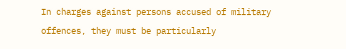In charges against persons accused of military offences, they must be particularly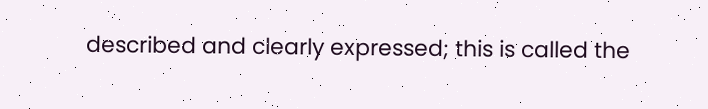described and clearly expressed; this is called the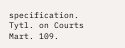specification. Tytl. on Courts Mart. 109.